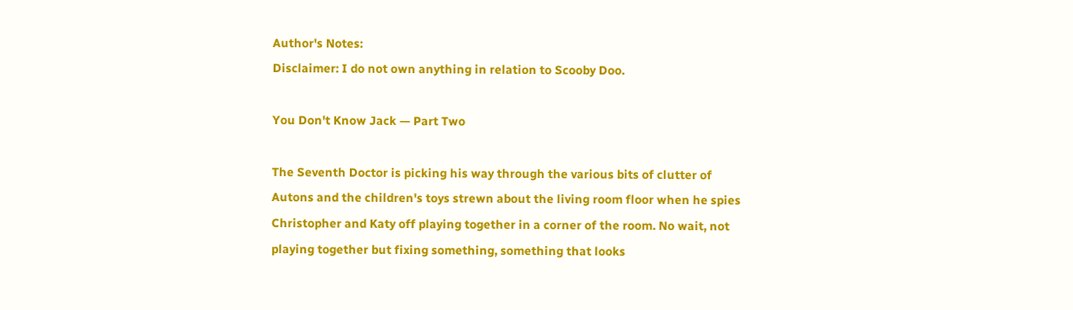Author's Notes:
Disclaimer: I do not own anything in relation to Scooby Doo.

You Don't Know Jack — Part Two

The Seventh Doctor is picking his way through the various bits of clutter of Autons and the children's toys strewn about the living room floor when he spies Christopher and Katy off playing together in a corner of the room. No wait, not playing together but fixing something, something that looks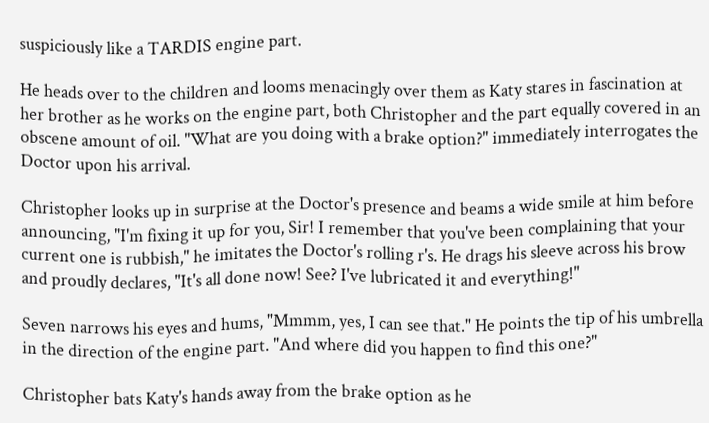suspiciously like a TARDIS engine part.

He heads over to the children and looms menacingly over them as Katy stares in fascination at her brother as he works on the engine part, both Christopher and the part equally covered in an obscene amount of oil. "What are you doing with a brake option?" immediately interrogates the Doctor upon his arrival.

Christopher looks up in surprise at the Doctor's presence and beams a wide smile at him before announcing, "I'm fixing it up for you, Sir! I remember that you've been complaining that your current one is rubbish," he imitates the Doctor's rolling r's. He drags his sleeve across his brow and proudly declares, "It's all done now! See? I've lubricated it and everything!"

Seven narrows his eyes and hums, "Mmmm, yes, I can see that." He points the tip of his umbrella in the direction of the engine part. "And where did you happen to find this one?"

Christopher bats Katy's hands away from the brake option as he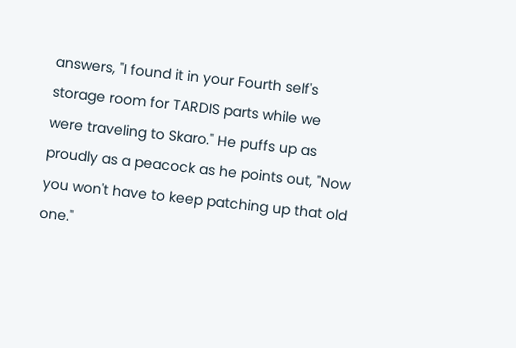answers, "I found it in your Fourth self's storage room for TARDIS parts while we were traveling to Skaro." He puffs up as proudly as a peacock as he points out, "Now you won't have to keep patching up that old one."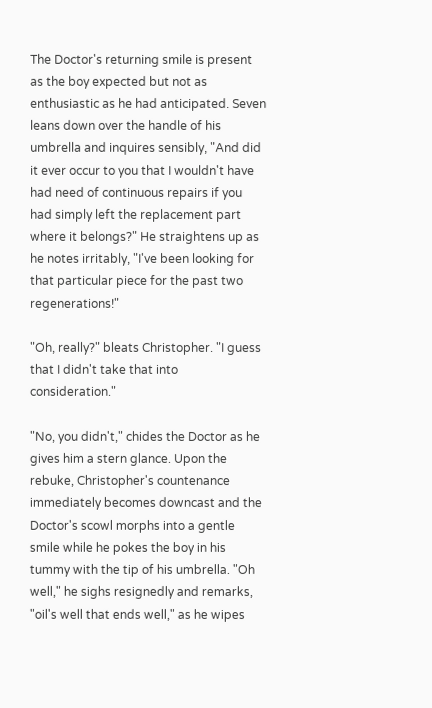The Doctor's returning smile is present as the boy expected but not as enthusiastic as he had anticipated. Seven leans down over the handle of his umbrella and inquires sensibly, "And did it ever occur to you that I wouldn't have had need of continuous repairs if you had simply left the replacement part where it belongs?" He straightens up as he notes irritably, "I've been looking for that particular piece for the past two regenerations!"

"Oh, really?" bleats Christopher. "I guess that I didn't take that into consideration."

"No, you didn't," chides the Doctor as he gives him a stern glance. Upon the rebuke, Christopher's countenance immediately becomes downcast and the Doctor's scowl morphs into a gentle smile while he pokes the boy in his tummy with the tip of his umbrella. "Oh well," he sighs resignedly and remarks, "oil's well that ends well," as he wipes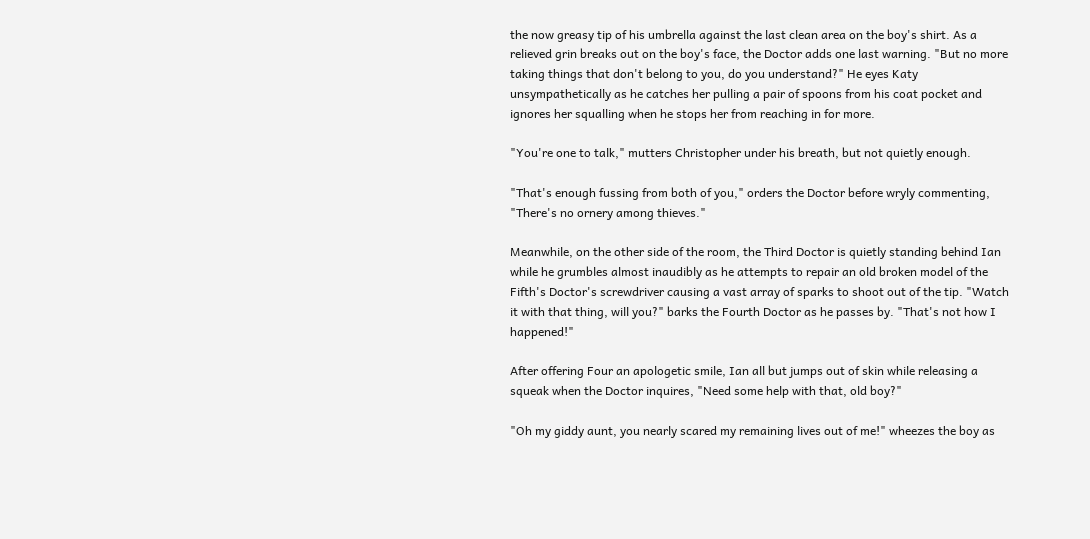the now greasy tip of his umbrella against the last clean area on the boy's shirt. As a relieved grin breaks out on the boy's face, the Doctor adds one last warning. "But no more taking things that don't belong to you, do you understand?" He eyes Katy unsympathetically as he catches her pulling a pair of spoons from his coat pocket and ignores her squalling when he stops her from reaching in for more.

"You're one to talk," mutters Christopher under his breath, but not quietly enough.

"That's enough fussing from both of you," orders the Doctor before wryly commenting, "There's no ornery among thieves."

Meanwhile, on the other side of the room, the Third Doctor is quietly standing behind Ian while he grumbles almost inaudibly as he attempts to repair an old broken model of the Fifth's Doctor's screwdriver causing a vast array of sparks to shoot out of the tip. "Watch it with that thing, will you?" barks the Fourth Doctor as he passes by. "That's not how I happened!"

After offering Four an apologetic smile, Ian all but jumps out of skin while releasing a squeak when the Doctor inquires, "Need some help with that, old boy?"

"Oh my giddy aunt, you nearly scared my remaining lives out of me!" wheezes the boy as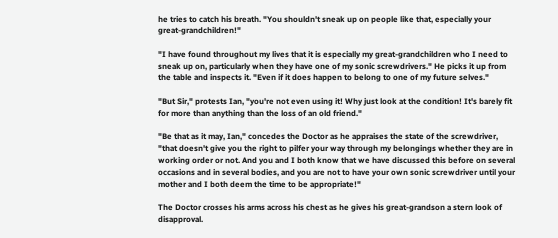he tries to catch his breath. "You shouldn't sneak up on people like that, especially your great-grandchildren!"

"I have found throughout my lives that it is especially my great-grandchildren who I need to sneak up on, particularly when they have one of my sonic screwdrivers." He picks it up from the table and inspects it. "Even if it does happen to belong to one of my future selves."

"But Sir," protests Ian, "you're not even using it! Why just look at the condition! It's barely fit for more than anything than the loss of an old friend."

"Be that as it may, Ian," concedes the Doctor as he appraises the state of the screwdriver, "that doesn't give you the right to pilfer your way through my belongings whether they are in working order or not. And you and I both know that we have discussed this before on several occasions and in several bodies, and you are not to have your own sonic screwdriver until your mother and I both deem the time to be appropriate!"

The Doctor crosses his arms across his chest as he gives his great-grandson a stern look of disapproval.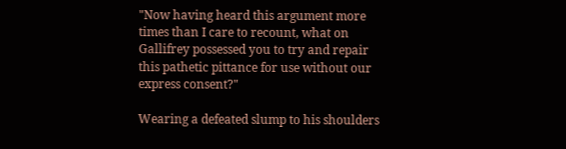"Now having heard this argument more times than I care to recount, what on Gallifrey possessed you to try and repair this pathetic pittance for use without our express consent?"

Wearing a defeated slump to his shoulders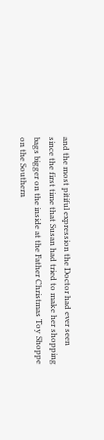and the most pitiful expression the Doctor had ever seen since the first time that Susan had tried to make her shopping bags bigger on the inside at the Father Christmas Toy Shoppe on the Southern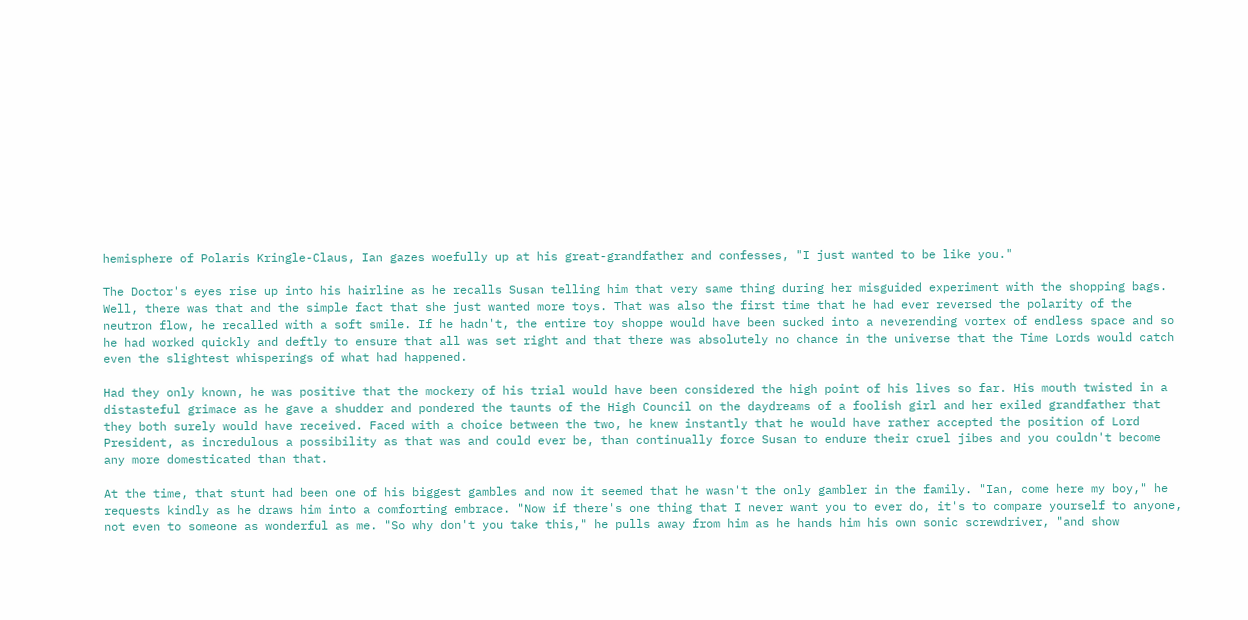hemisphere of Polaris Kringle-Claus, Ian gazes woefully up at his great-grandfather and confesses, "I just wanted to be like you."

The Doctor's eyes rise up into his hairline as he recalls Susan telling him that very same thing during her misguided experiment with the shopping bags. Well, there was that and the simple fact that she just wanted more toys. That was also the first time that he had ever reversed the polarity of the neutron flow, he recalled with a soft smile. If he hadn't, the entire toy shoppe would have been sucked into a neverending vortex of endless space and so he had worked quickly and deftly to ensure that all was set right and that there was absolutely no chance in the universe that the Time Lords would catch even the slightest whisperings of what had happened.

Had they only known, he was positive that the mockery of his trial would have been considered the high point of his lives so far. His mouth twisted in a distasteful grimace as he gave a shudder and pondered the taunts of the High Council on the daydreams of a foolish girl and her exiled grandfather that they both surely would have received. Faced with a choice between the two, he knew instantly that he would have rather accepted the position of Lord President, as incredulous a possibility as that was and could ever be, than continually force Susan to endure their cruel jibes and you couldn't become any more domesticated than that.

At the time, that stunt had been one of his biggest gambles and now it seemed that he wasn't the only gambler in the family. "Ian, come here my boy," he requests kindly as he draws him into a comforting embrace. "Now if there's one thing that I never want you to ever do, it's to compare yourself to anyone, not even to someone as wonderful as me. "So why don't you take this," he pulls away from him as he hands him his own sonic screwdriver, "and show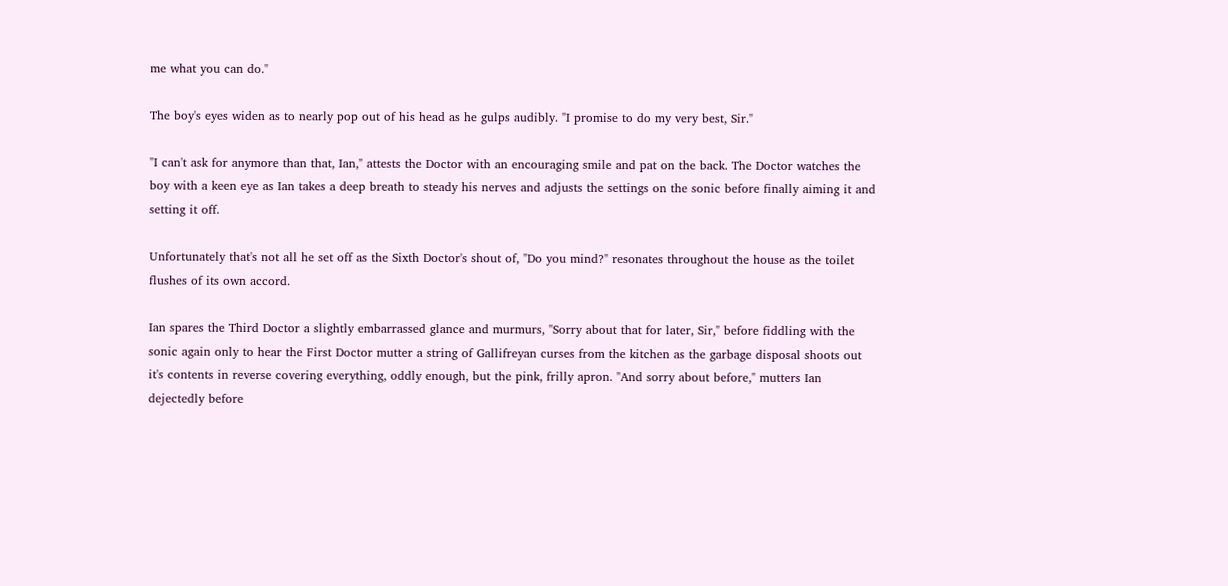me what you can do."

The boy's eyes widen as to nearly pop out of his head as he gulps audibly. "I promise to do my very best, Sir."

"I can't ask for anymore than that, Ian," attests the Doctor with an encouraging smile and pat on the back. The Doctor watches the boy with a keen eye as Ian takes a deep breath to steady his nerves and adjusts the settings on the sonic before finally aiming it and setting it off.

Unfortunately that's not all he set off as the Sixth Doctor's shout of, "Do you mind?" resonates throughout the house as the toilet flushes of its own accord.

Ian spares the Third Doctor a slightly embarrassed glance and murmurs, "Sorry about that for later, Sir," before fiddling with the sonic again only to hear the First Doctor mutter a string of Gallifreyan curses from the kitchen as the garbage disposal shoots out it's contents in reverse covering everything, oddly enough, but the pink, frilly apron. "And sorry about before," mutters Ian dejectedly before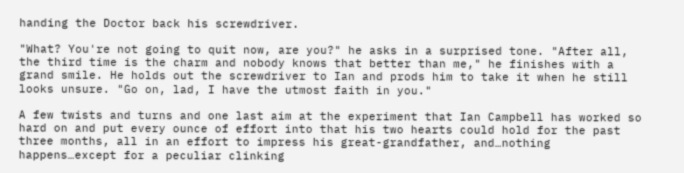handing the Doctor back his screwdriver.

"What? You're not going to quit now, are you?" he asks in a surprised tone. "After all, the third time is the charm and nobody knows that better than me," he finishes with a grand smile. He holds out the screwdriver to Ian and prods him to take it when he still looks unsure. "Go on, lad, I have the utmost faith in you."

A few twists and turns and one last aim at the experiment that Ian Campbell has worked so hard on and put every ounce of effort into that his two hearts could hold for the past three months, all in an effort to impress his great-grandfather, and…nothing happens…except for a peculiar clinking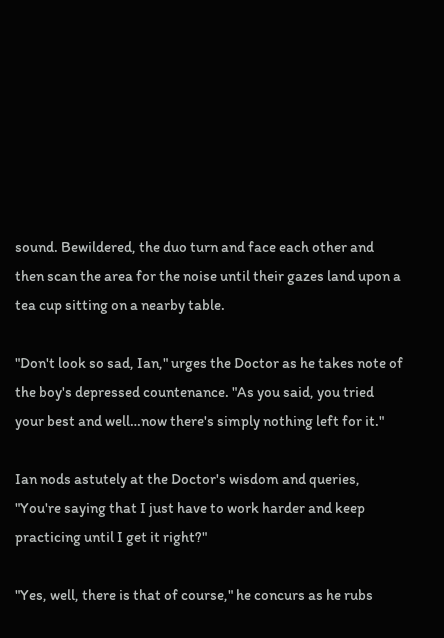sound. Bewildered, the duo turn and face each other and then scan the area for the noise until their gazes land upon a tea cup sitting on a nearby table.

"Don't look so sad, Ian," urges the Doctor as he takes note of the boy's depressed countenance. "As you said, you tried your best and well…now there's simply nothing left for it."

Ian nods astutely at the Doctor's wisdom and queries, "You're saying that I just have to work harder and keep practicing until I get it right?"

"Yes, well, there is that of course," he concurs as he rubs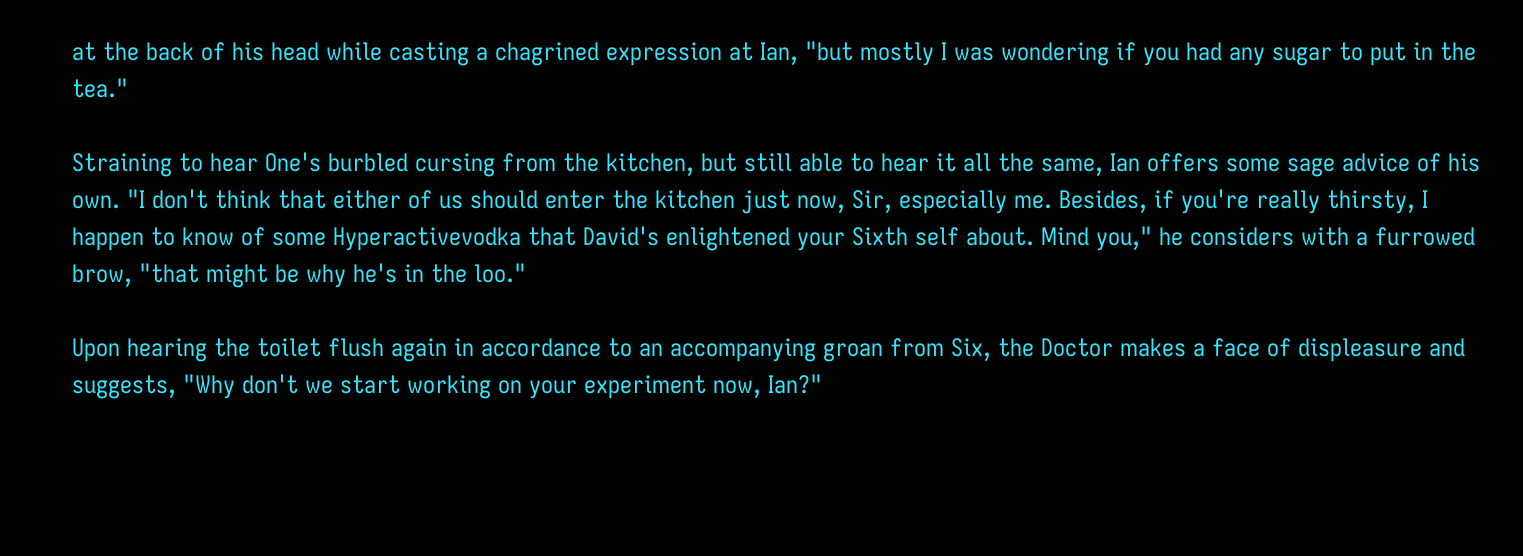at the back of his head while casting a chagrined expression at Ian, "but mostly I was wondering if you had any sugar to put in the tea."

Straining to hear One's burbled cursing from the kitchen, but still able to hear it all the same, Ian offers some sage advice of his own. "I don't think that either of us should enter the kitchen just now, Sir, especially me. Besides, if you're really thirsty, I happen to know of some Hyperactivevodka that David's enlightened your Sixth self about. Mind you," he considers with a furrowed brow, "that might be why he's in the loo."

Upon hearing the toilet flush again in accordance to an accompanying groan from Six, the Doctor makes a face of displeasure and suggests, "Why don't we start working on your experiment now, Ian?"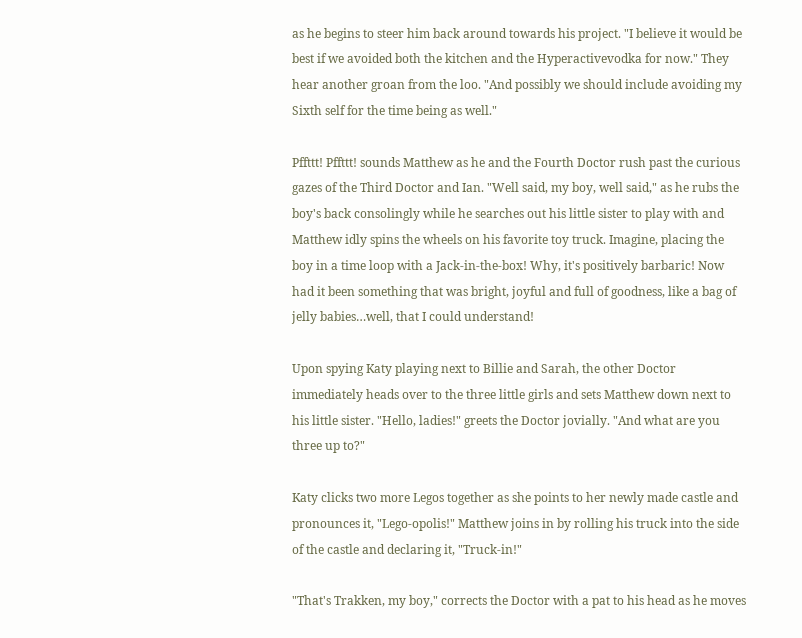as he begins to steer him back around towards his project. "I believe it would be best if we avoided both the kitchen and the Hyperactivevodka for now." They hear another groan from the loo. "And possibly we should include avoiding my Sixth self for the time being as well."

Pffttt! Pffttt! sounds Matthew as he and the Fourth Doctor rush past the curious gazes of the Third Doctor and Ian. "Well said, my boy, well said," as he rubs the boy's back consolingly while he searches out his little sister to play with and Matthew idly spins the wheels on his favorite toy truck. Imagine, placing the boy in a time loop with a Jack-in-the-box! Why, it's positively barbaric! Now had it been something that was bright, joyful and full of goodness, like a bag of jelly babies…well, that I could understand!

Upon spying Katy playing next to Billie and Sarah, the other Doctor immediately heads over to the three little girls and sets Matthew down next to his little sister. "Hello, ladies!" greets the Doctor jovially. "And what are you three up to?"

Katy clicks two more Legos together as she points to her newly made castle and pronounces it, "Lego-opolis!" Matthew joins in by rolling his truck into the side of the castle and declaring it, "Truck-in!"

"That's Trakken, my boy," corrects the Doctor with a pat to his head as he moves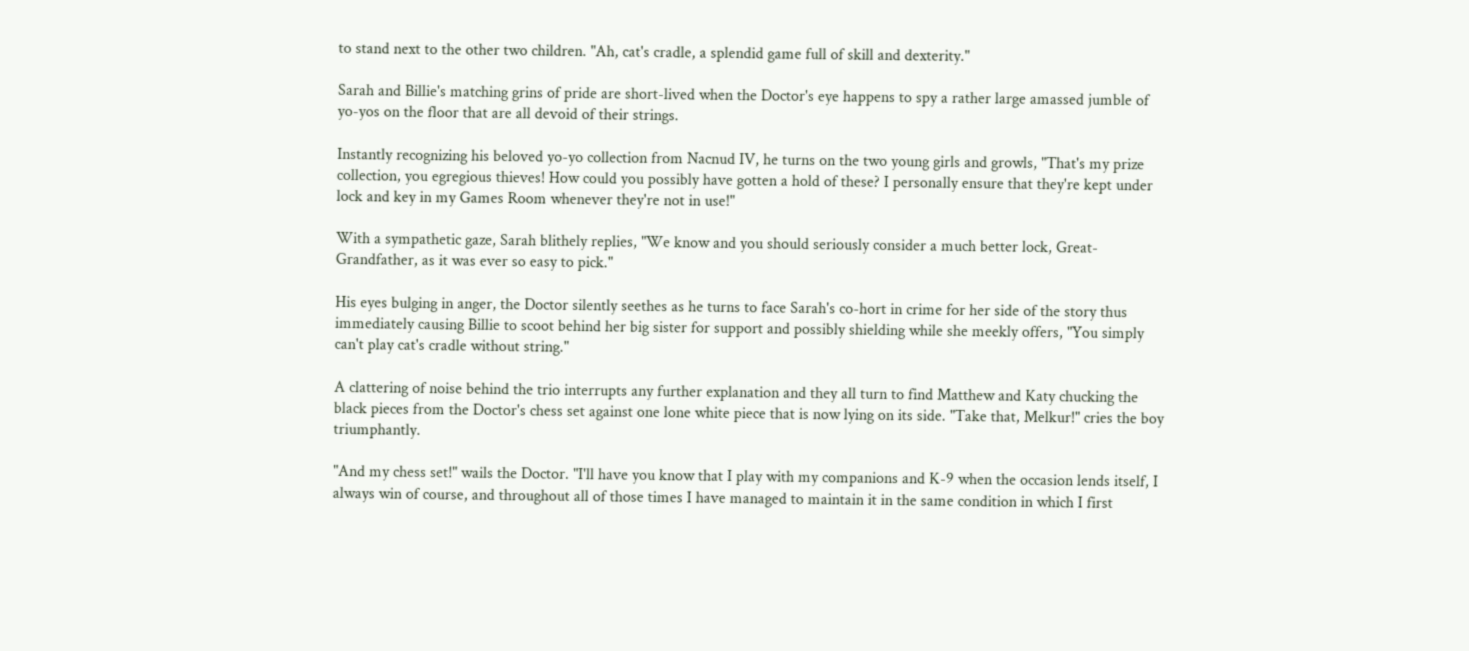to stand next to the other two children. "Ah, cat's cradle, a splendid game full of skill and dexterity."

Sarah and Billie's matching grins of pride are short-lived when the Doctor's eye happens to spy a rather large amassed jumble of yo-yos on the floor that are all devoid of their strings.

Instantly recognizing his beloved yo-yo collection from Nacnud IV, he turns on the two young girls and growls, "That's my prize collection, you egregious thieves! How could you possibly have gotten a hold of these? I personally ensure that they're kept under lock and key in my Games Room whenever they're not in use!"

With a sympathetic gaze, Sarah blithely replies, "We know and you should seriously consider a much better lock, Great-Grandfather, as it was ever so easy to pick."

His eyes bulging in anger, the Doctor silently seethes as he turns to face Sarah's co-hort in crime for her side of the story thus immediately causing Billie to scoot behind her big sister for support and possibly shielding while she meekly offers, "You simply can't play cat's cradle without string."

A clattering of noise behind the trio interrupts any further explanation and they all turn to find Matthew and Katy chucking the black pieces from the Doctor's chess set against one lone white piece that is now lying on its side. "Take that, Melkur!" cries the boy triumphantly.

"And my chess set!" wails the Doctor. "I'll have you know that I play with my companions and K-9 when the occasion lends itself, I always win of course, and throughout all of those times I have managed to maintain it in the same condition in which I first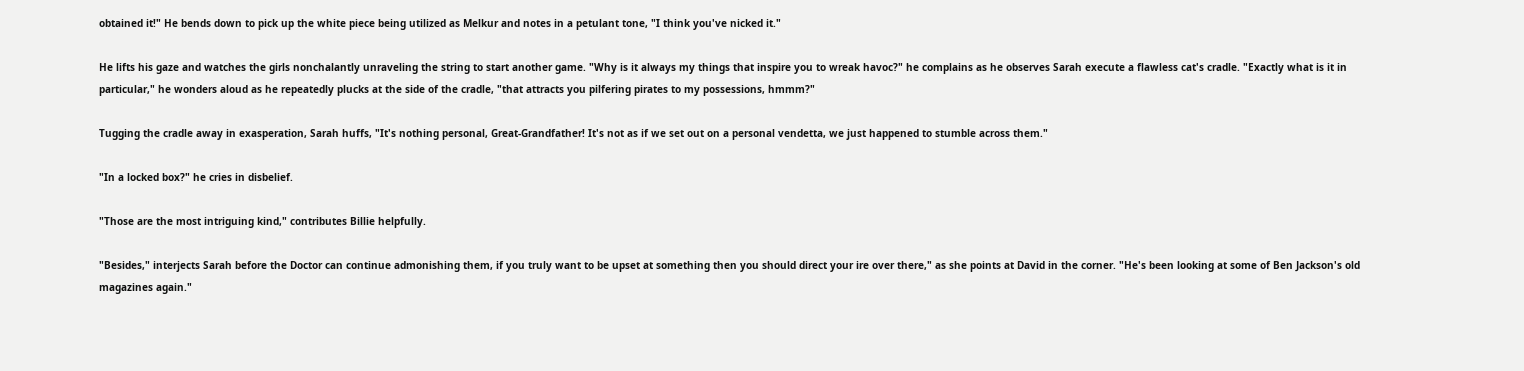obtained it!" He bends down to pick up the white piece being utilized as Melkur and notes in a petulant tone, "I think you've nicked it."

He lifts his gaze and watches the girls nonchalantly unraveling the string to start another game. "Why is it always my things that inspire you to wreak havoc?" he complains as he observes Sarah execute a flawless cat's cradle. "Exactly what is it in particular," he wonders aloud as he repeatedly plucks at the side of the cradle, "that attracts you pilfering pirates to my possessions, hmmm?"

Tugging the cradle away in exasperation, Sarah huffs, "It's nothing personal, Great-Grandfather! It's not as if we set out on a personal vendetta, we just happened to stumble across them."

"In a locked box?" he cries in disbelief.

"Those are the most intriguing kind," contributes Billie helpfully.

"Besides," interjects Sarah before the Doctor can continue admonishing them, if you truly want to be upset at something then you should direct your ire over there," as she points at David in the corner. "He's been looking at some of Ben Jackson's old magazines again."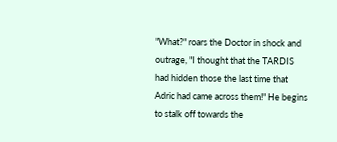"What?" roars the Doctor in shock and outrage, "I thought that the TARDIS had hidden those the last time that Adric had came across them!" He begins to stalk off towards the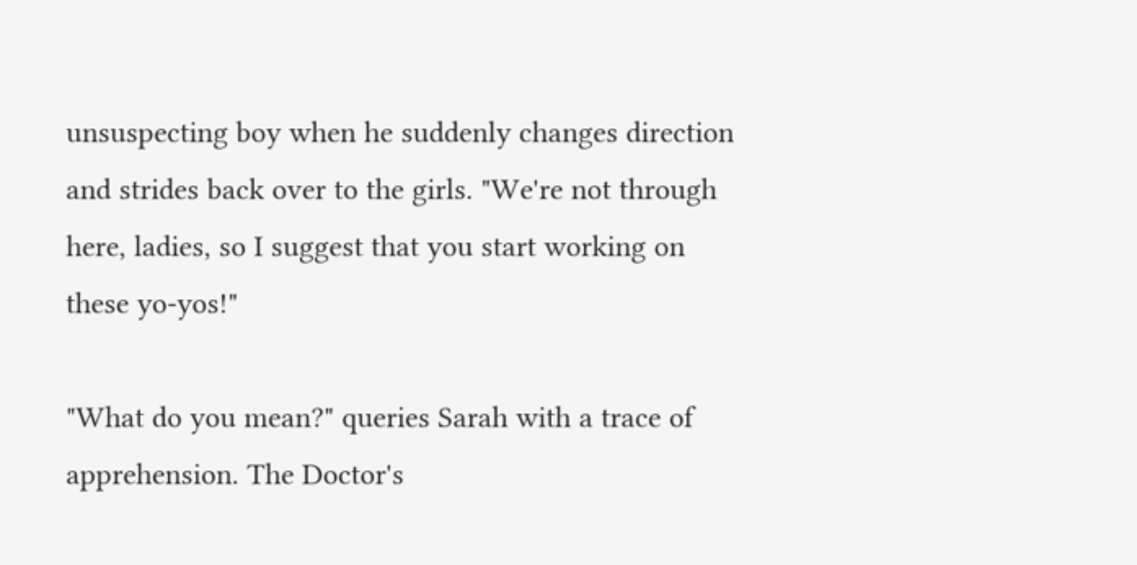unsuspecting boy when he suddenly changes direction and strides back over to the girls. "We're not through here, ladies, so I suggest that you start working on these yo-yos!"

"What do you mean?" queries Sarah with a trace of apprehension. The Doctor's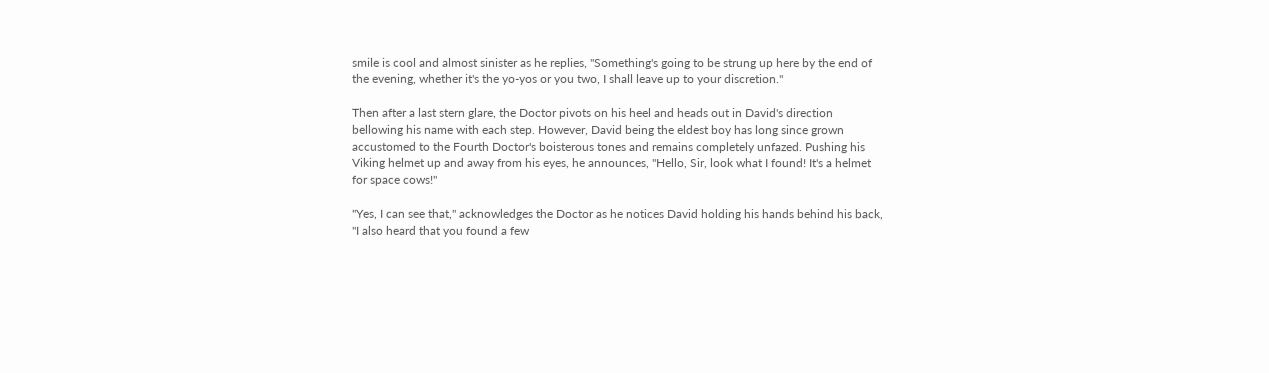smile is cool and almost sinister as he replies, "Something's going to be strung up here by the end of the evening, whether it's the yo-yos or you two, I shall leave up to your discretion."

Then after a last stern glare, the Doctor pivots on his heel and heads out in David's direction bellowing his name with each step. However, David being the eldest boy has long since grown accustomed to the Fourth Doctor's boisterous tones and remains completely unfazed. Pushing his Viking helmet up and away from his eyes, he announces, "Hello, Sir, look what I found! It's a helmet for space cows!"

"Yes, I can see that," acknowledges the Doctor as he notices David holding his hands behind his back, "I also heard that you found a few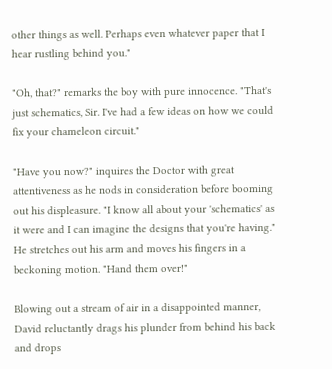other things as well. Perhaps even whatever paper that I hear rustling behind you."

"Oh, that?" remarks the boy with pure innocence. "That's just schematics, Sir. I've had a few ideas on how we could fix your chameleon circuit."

"Have you now?" inquires the Doctor with great attentiveness as he nods in consideration before booming out his displeasure. "I know all about your 'schematics' as it were and I can imagine the designs that you're having." He stretches out his arm and moves his fingers in a beckoning motion. "Hand them over!"

Blowing out a stream of air in a disappointed manner, David reluctantly drags his plunder from behind his back and drops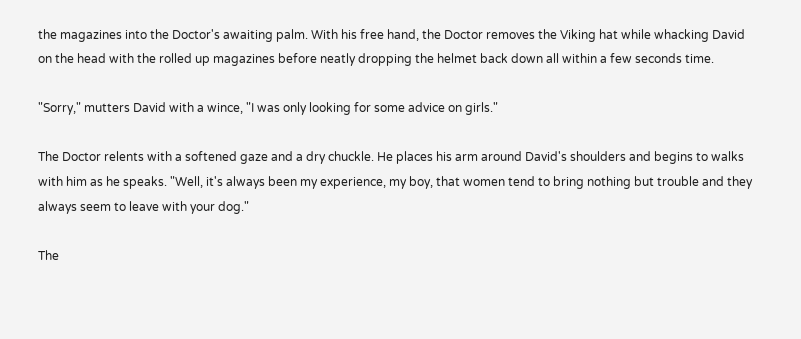the magazines into the Doctor's awaiting palm. With his free hand, the Doctor removes the Viking hat while whacking David on the head with the rolled up magazines before neatly dropping the helmet back down all within a few seconds time.

"Sorry," mutters David with a wince, "I was only looking for some advice on girls."

The Doctor relents with a softened gaze and a dry chuckle. He places his arm around David's shoulders and begins to walks with him as he speaks. "Well, it's always been my experience, my boy, that women tend to bring nothing but trouble and they always seem to leave with your dog."

The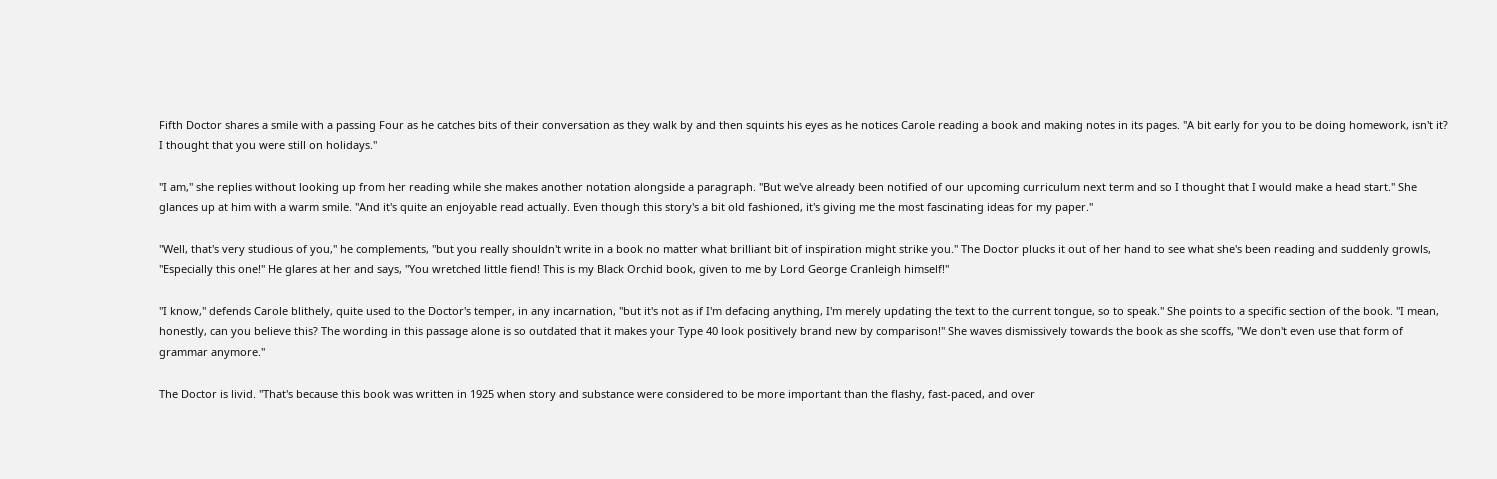Fifth Doctor shares a smile with a passing Four as he catches bits of their conversation as they walk by and then squints his eyes as he notices Carole reading a book and making notes in its pages. "A bit early for you to be doing homework, isn't it? I thought that you were still on holidays."

"I am," she replies without looking up from her reading while she makes another notation alongside a paragraph. "But we've already been notified of our upcoming curriculum next term and so I thought that I would make a head start." She glances up at him with a warm smile. "And it's quite an enjoyable read actually. Even though this story's a bit old fashioned, it's giving me the most fascinating ideas for my paper."

"Well, that's very studious of you," he complements, "but you really shouldn't write in a book no matter what brilliant bit of inspiration might strike you." The Doctor plucks it out of her hand to see what she's been reading and suddenly growls, "Especially this one!" He glares at her and says, "You wretched little fiend! This is my Black Orchid book, given to me by Lord George Cranleigh himself!"

"I know," defends Carole blithely, quite used to the Doctor's temper, in any incarnation, "but it's not as if I'm defacing anything, I'm merely updating the text to the current tongue, so to speak." She points to a specific section of the book. "I mean, honestly, can you believe this? The wording in this passage alone is so outdated that it makes your Type 40 look positively brand new by comparison!" She waves dismissively towards the book as she scoffs, "We don't even use that form of grammar anymore."

The Doctor is livid. "That's because this book was written in 1925 when story and substance were considered to be more important than the flashy, fast-paced, and over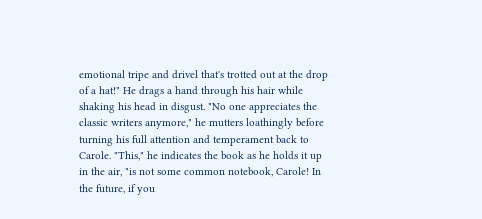emotional tripe and drivel that's trotted out at the drop of a hat!" He drags a hand through his hair while shaking his head in disgust. "No one appreciates the classic writers anymore," he mutters loathingly before turning his full attention and temperament back to Carole. "This," he indicates the book as he holds it up in the air, "is not some common notebook, Carole! In the future, if you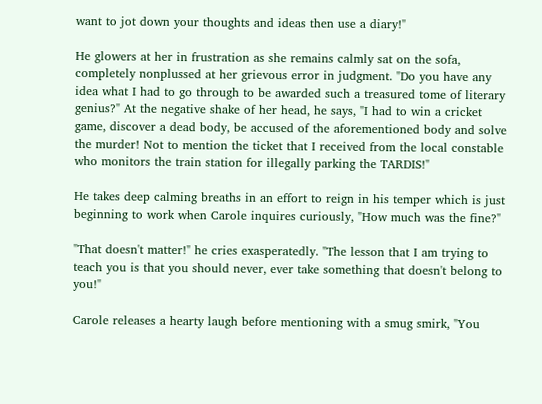want to jot down your thoughts and ideas then use a diary!"

He glowers at her in frustration as she remains calmly sat on the sofa, completely nonplussed at her grievous error in judgment. "Do you have any idea what I had to go through to be awarded such a treasured tome of literary genius?" At the negative shake of her head, he says, "I had to win a cricket game, discover a dead body, be accused of the aforementioned body and solve the murder! Not to mention the ticket that I received from the local constable who monitors the train station for illegally parking the TARDIS!"

He takes deep calming breaths in an effort to reign in his temper which is just beginning to work when Carole inquires curiously, "How much was the fine?"

"That doesn't matter!" he cries exasperatedly. "The lesson that I am trying to teach you is that you should never, ever take something that doesn't belong to you!"

Carole releases a hearty laugh before mentioning with a smug smirk, "You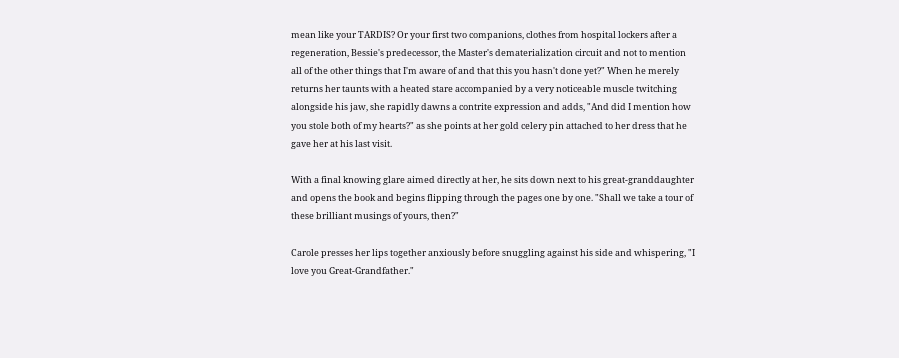mean like your TARDIS? Or your first two companions, clothes from hospital lockers after a regeneration, Bessie's predecessor, the Master's dematerialization circuit and not to mention all of the other things that I'm aware of and that this you hasn't done yet?" When he merely returns her taunts with a heated stare accompanied by a very noticeable muscle twitching alongside his jaw, she rapidly dawns a contrite expression and adds, "And did I mention how you stole both of my hearts?" as she points at her gold celery pin attached to her dress that he gave her at his last visit.

With a final knowing glare aimed directly at her, he sits down next to his great-granddaughter and opens the book and begins flipping through the pages one by one. "Shall we take a tour of these brilliant musings of yours, then?"

Carole presses her lips together anxiously before snuggling against his side and whispering, "I love you Great-Grandfather."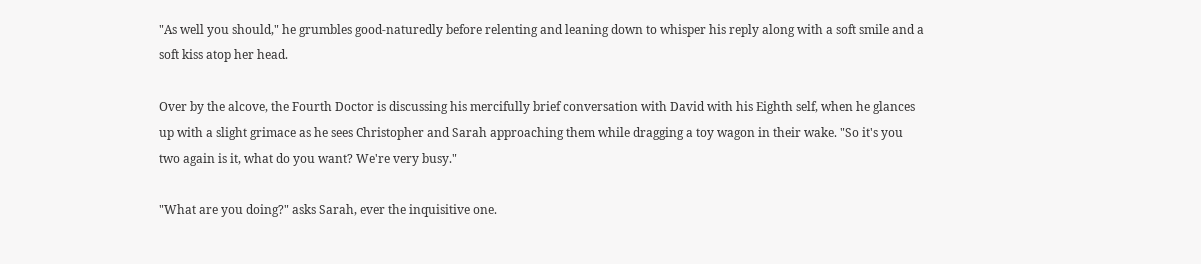"As well you should," he grumbles good-naturedly before relenting and leaning down to whisper his reply along with a soft smile and a soft kiss atop her head.

Over by the alcove, the Fourth Doctor is discussing his mercifully brief conversation with David with his Eighth self, when he glances up with a slight grimace as he sees Christopher and Sarah approaching them while dragging a toy wagon in their wake. "So it's you two again is it, what do you want? We're very busy."

"What are you doing?" asks Sarah, ever the inquisitive one.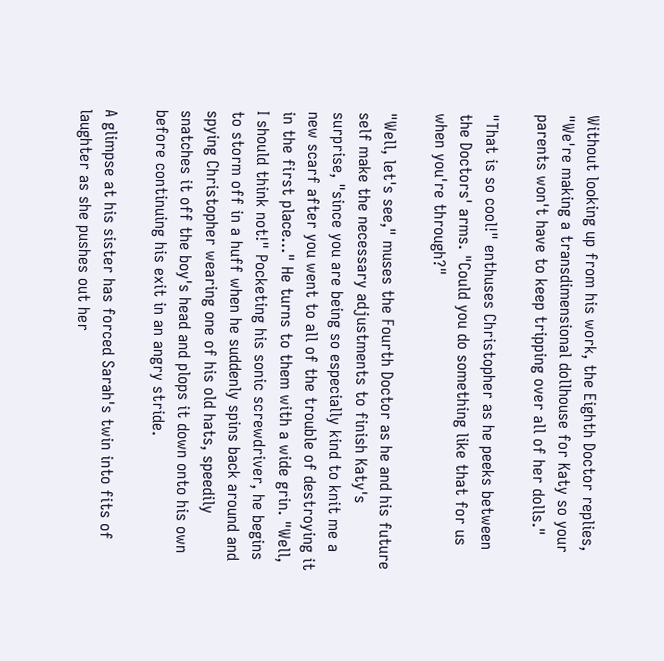Without looking up from his work, the Eighth Doctor replies, "We're making a transdimensional dollhouse for Katy so your parents won't have to keep tripping over all of her dolls."

"That is so cool!" enthuses Christopher as he peeks between the Doctors' arms. "Could you do something like that for us when you're through?"

"Well, let's see," muses the Fourth Doctor as he and his future self make the necessary adjustments to finish Katy's surprise, "since you are being so especially kind to knit me a new scarf after you went to all of the trouble of destroying it in the first place…" He turns to them with a wide grin. "Well, I should think not!" Pocketing his sonic screwdriver, he begins to storm off in a huff when he suddenly spins back around and spying Christopher wearing one of his old hats, speedily snatches it off the boy's head and plops it down onto his own before continuing his exit in an angry stride.

A glimpse at his sister has forced Sarah's twin into fits of laughter as she pushes out her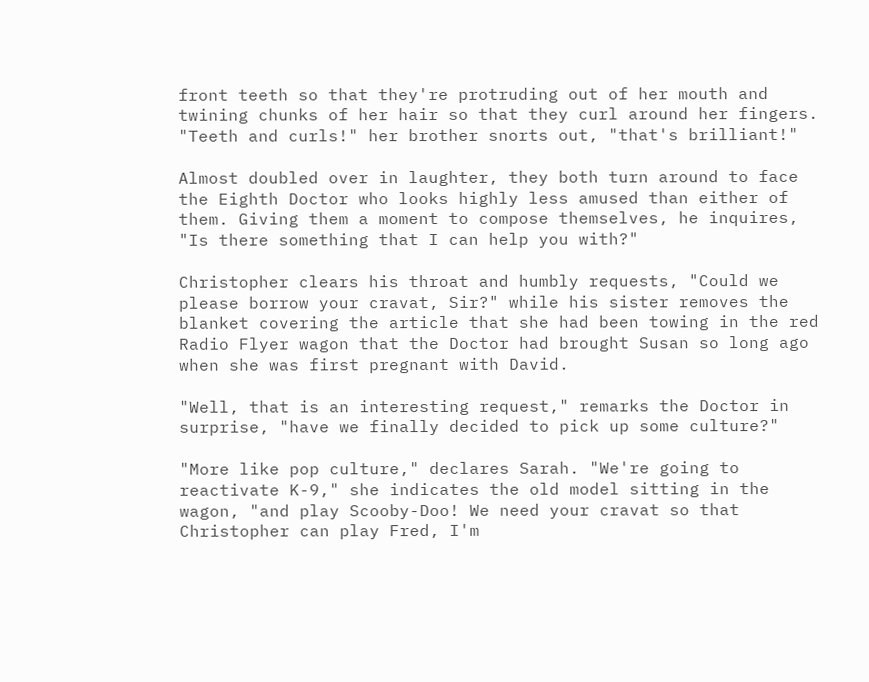front teeth so that they're protruding out of her mouth and twining chunks of her hair so that they curl around her fingers. "Teeth and curls!" her brother snorts out, "that's brilliant!"

Almost doubled over in laughter, they both turn around to face the Eighth Doctor who looks highly less amused than either of them. Giving them a moment to compose themselves, he inquires, "Is there something that I can help you with?"

Christopher clears his throat and humbly requests, "Could we please borrow your cravat, Sir?" while his sister removes the blanket covering the article that she had been towing in the red Radio Flyer wagon that the Doctor had brought Susan so long ago when she was first pregnant with David.

"Well, that is an interesting request," remarks the Doctor in surprise, "have we finally decided to pick up some culture?"

"More like pop culture," declares Sarah. "We're going to reactivate K-9," she indicates the old model sitting in the wagon, "and play Scooby-Doo! We need your cravat so that Christopher can play Fred, I'm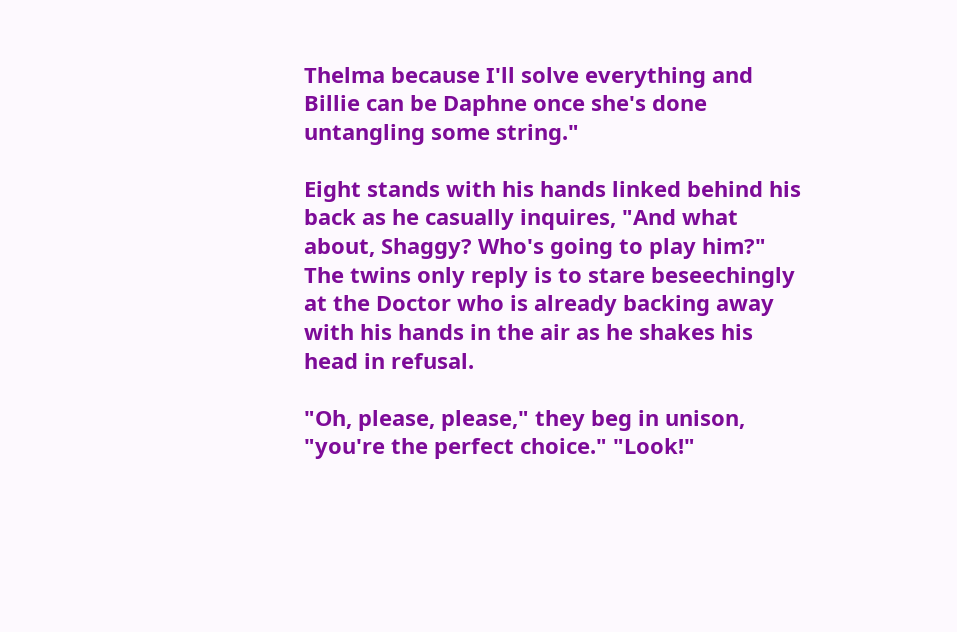Thelma because I'll solve everything and Billie can be Daphne once she's done untangling some string."

Eight stands with his hands linked behind his back as he casually inquires, "And what about, Shaggy? Who's going to play him?" The twins only reply is to stare beseechingly at the Doctor who is already backing away with his hands in the air as he shakes his head in refusal.

"Oh, please, please," they beg in unison, "you're the perfect choice." "Look!"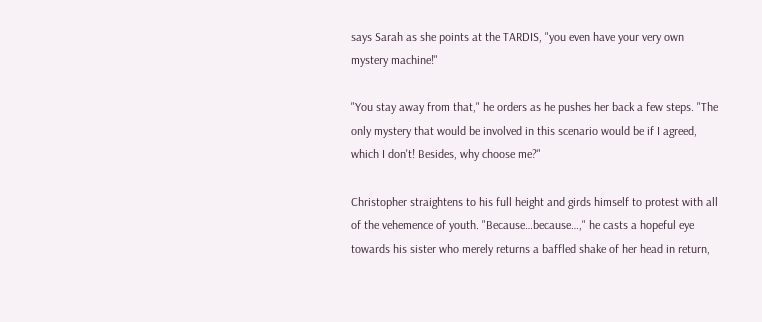says Sarah as she points at the TARDIS, "you even have your very own mystery machine!"

"You stay away from that," he orders as he pushes her back a few steps. "The only mystery that would be involved in this scenario would be if I agreed, which I don't! Besides, why choose me?"

Christopher straightens to his full height and girds himself to protest with all of the vehemence of youth. "Because…because…," he casts a hopeful eye towards his sister who merely returns a baffled shake of her head in return,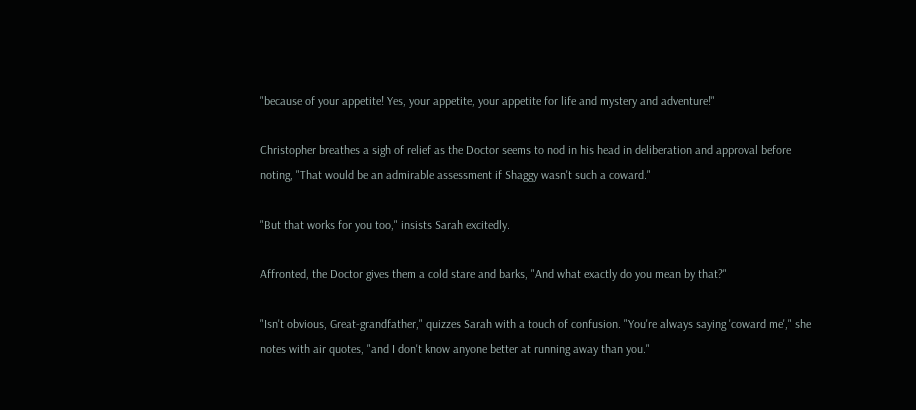"because of your appetite! Yes, your appetite, your appetite for life and mystery and adventure!"

Christopher breathes a sigh of relief as the Doctor seems to nod in his head in deliberation and approval before noting, "That would be an admirable assessment if Shaggy wasn't such a coward."

"But that works for you too," insists Sarah excitedly.

Affronted, the Doctor gives them a cold stare and barks, "And what exactly do you mean by that?"

"Isn't obvious, Great-grandfather," quizzes Sarah with a touch of confusion. "You're always saying 'coward me'," she notes with air quotes, "and I don't know anyone better at running away than you."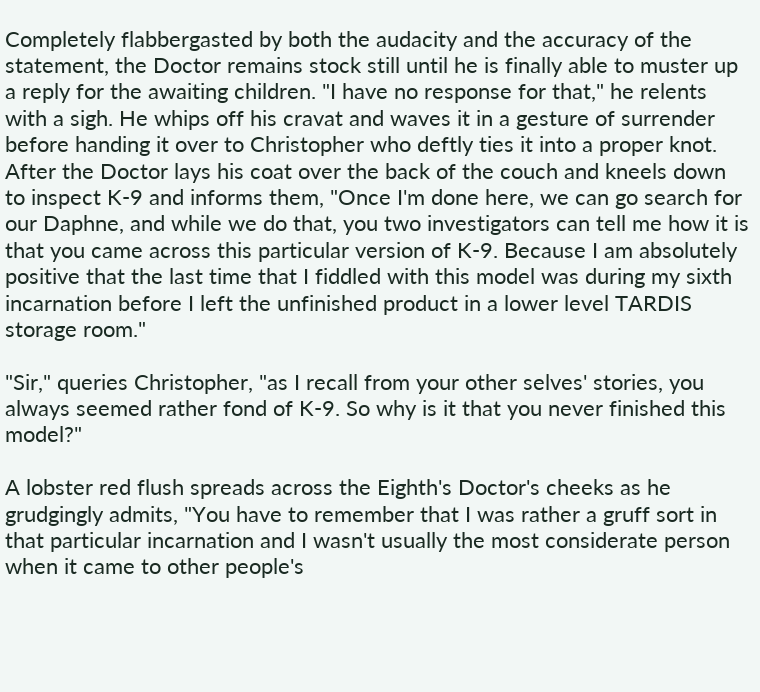Completely flabbergasted by both the audacity and the accuracy of the statement, the Doctor remains stock still until he is finally able to muster up a reply for the awaiting children. "I have no response for that," he relents with a sigh. He whips off his cravat and waves it in a gesture of surrender before handing it over to Christopher who deftly ties it into a proper knot. After the Doctor lays his coat over the back of the couch and kneels down to inspect K-9 and informs them, "Once I'm done here, we can go search for our Daphne, and while we do that, you two investigators can tell me how it is that you came across this particular version of K-9. Because I am absolutely positive that the last time that I fiddled with this model was during my sixth incarnation before I left the unfinished product in a lower level TARDIS storage room."

"Sir," queries Christopher, "as I recall from your other selves' stories, you always seemed rather fond of K-9. So why is it that you never finished this model?"

A lobster red flush spreads across the Eighth's Doctor's cheeks as he grudgingly admits, "You have to remember that I was rather a gruff sort in that particular incarnation and I wasn't usually the most considerate person when it came to other people's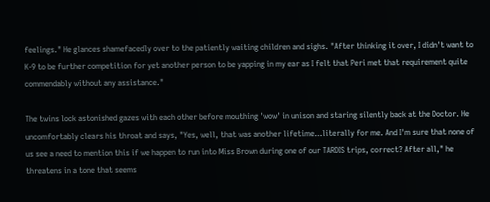feelings." He glances shamefacedly over to the patiently waiting children and sighs. "After thinking it over, I didn't want to K-9 to be further competition for yet another person to be yapping in my ear as I felt that Peri met that requirement quite commendably without any assistance."

The twins lock astonished gazes with each other before mouthing 'wow' in unison and staring silently back at the Doctor. He uncomfortably clears his throat and says, "Yes, well, that was another lifetime…literally for me. And I'm sure that none of us see a need to mention this if we happen to run into Miss Brown during one of our TARDIS trips, correct? After all," he threatens in a tone that seems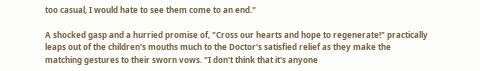too casual, I would hate to see them come to an end."

A shocked gasp and a hurried promise of, "Cross our hearts and hope to regenerate!" practically leaps out of the children's mouths much to the Doctor's satisfied relief as they make the matching gestures to their sworn vows. "I don't think that it's anyone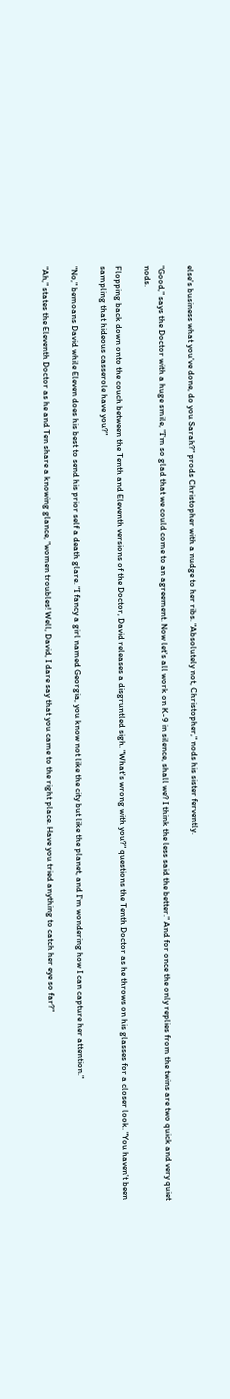else's business what you've done, do you Sarah?" prods Christopher with a nudge to her ribs. "Absolutely not, Christopher," nods his sister fervently.

"Good," says the Doctor with a huge smile, "I'm so glad that we could come to an agreement. Now let's all work on K-9 in silence, shall we? I think the less said the better." And for once the only replies from the twins are two quick and very quiet nods.

Flopping back down onto the couch between the Tenth and Eleventh versions of the Doctor, David releases a disgruntled sigh. "What's wrong with you?" questions the Tenth Doctor as he throws on his glasses for a closer look. "You haven't been sampling that hideous casserole have you?"

"No," bemoans David while Eleven does his best to send his prior self a death glare. "I fancy a girl named Georgia, you know not like the city but like the planet, and I'm wondering how I can capture her attention."

"Ah," states the Eleventh Doctor as he and Ten share a knowing glance, "women troubles! Well, David, I dare say that you came to the right place. Have you tried anything to catch her eye so far?"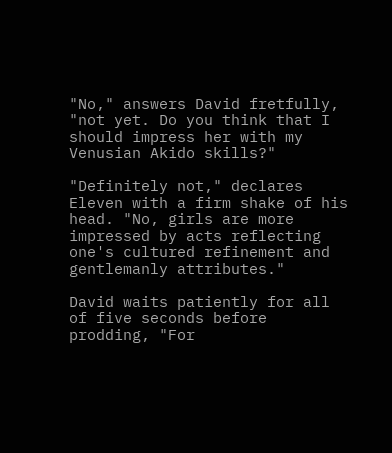"No," answers David fretfully, "not yet. Do you think that I should impress her with my Venusian Akido skills?"

"Definitely not," declares Eleven with a firm shake of his head. "No, girls are more impressed by acts reflecting one's cultured refinement and gentlemanly attributes."

David waits patiently for all of five seconds before prodding, "For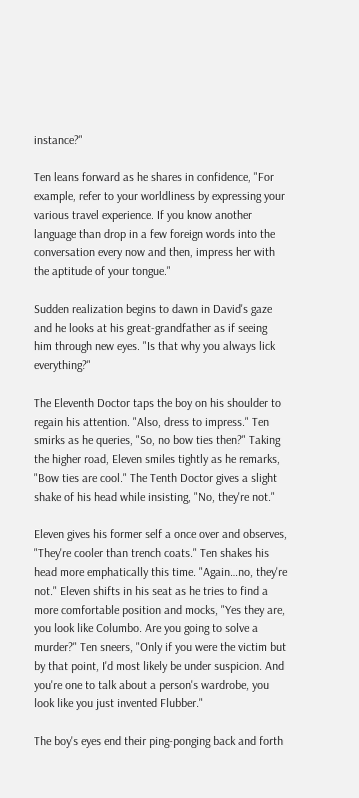instance?"

Ten leans forward as he shares in confidence, "For example, refer to your worldliness by expressing your various travel experience. If you know another language than drop in a few foreign words into the conversation every now and then, impress her with the aptitude of your tongue."

Sudden realization begins to dawn in David's gaze and he looks at his great-grandfather as if seeing him through new eyes. "Is that why you always lick everything?"

The Eleventh Doctor taps the boy on his shoulder to regain his attention. "Also, dress to impress." Ten smirks as he queries, "So, no bow ties then?" Taking the higher road, Eleven smiles tightly as he remarks, "Bow ties are cool." The Tenth Doctor gives a slight shake of his head while insisting, "No, they're not."

Eleven gives his former self a once over and observes, "They're cooler than trench coats." Ten shakes his head more emphatically this time. "Again…no, they're not." Eleven shifts in his seat as he tries to find a more comfortable position and mocks, "Yes they are, you look like Columbo. Are you going to solve a murder?" Ten sneers, "Only if you were the victim but by that point, I'd most likely be under suspicion. And you're one to talk about a person's wardrobe, you look like you just invented Flubber."

The boy's eyes end their ping-ponging back and forth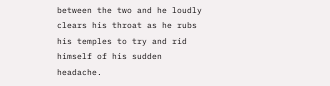between the two and he loudly clears his throat as he rubs his temples to try and rid himself of his sudden headache.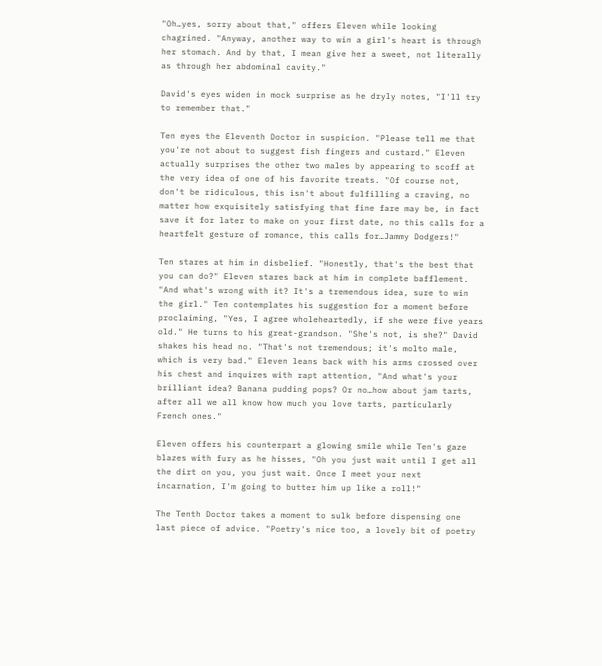"Oh…yes, sorry about that," offers Eleven while looking chagrined. "Anyway, another way to win a girl's heart is through her stomach. And by that, I mean give her a sweet, not literally as through her abdominal cavity."

David's eyes widen in mock surprise as he dryly notes, "I'll try to remember that."

Ten eyes the Eleventh Doctor in suspicion. "Please tell me that you're not about to suggest fish fingers and custard." Eleven actually surprises the other two males by appearing to scoff at the very idea of one of his favorite treats. "Of course not, don't be ridiculous, this isn't about fulfilling a craving, no matter how exquisitely satisfying that fine fare may be, in fact save it for later to make on your first date, no this calls for a heartfelt gesture of romance, this calls for…Jammy Dodgers!"

Ten stares at him in disbelief. "Honestly, that's the best that you can do?" Eleven stares back at him in complete bafflement. "And what's wrong with it? It's a tremendous idea, sure to win the girl." Ten contemplates his suggestion for a moment before proclaiming, "Yes, I agree wholeheartedly, if she were five years old." He turns to his great-grandson. "She's not, is she?" David shakes his head no. "That's not tremendous; it's molto male, which is very bad." Eleven leans back with his arms crossed over his chest and inquires with rapt attention, "And what's your brilliant idea? Banana pudding pops? Or no…how about jam tarts, after all we all know how much you love tarts, particularly French ones."

Eleven offers his counterpart a glowing smile while Ten's gaze blazes with fury as he hisses, "Oh you just wait until I get all the dirt on you, you just wait. Once I meet your next incarnation, I'm going to butter him up like a roll!"

The Tenth Doctor takes a moment to sulk before dispensing one last piece of advice. "Poetry's nice too, a lovely bit of poetry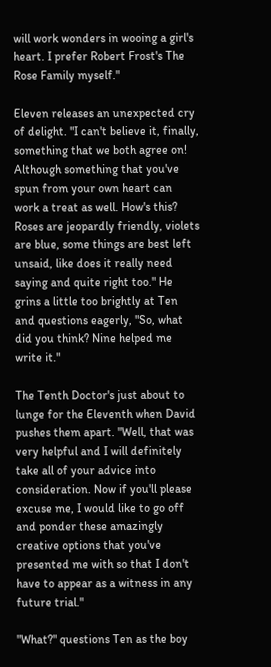will work wonders in wooing a girl's heart. I prefer Robert Frost's The Rose Family myself."

Eleven releases an unexpected cry of delight. "I can't believe it, finally, something that we both agree on! Although something that you've spun from your own heart can work a treat as well. How's this? Roses are jeopardly friendly, violets are blue, some things are best left unsaid, like does it really need saying and quite right too." He grins a little too brightly at Ten and questions eagerly, "So, what did you think? Nine helped me write it."

The Tenth Doctor's just about to lunge for the Eleventh when David pushes them apart. "Well, that was very helpful and I will definitely take all of your advice into consideration. Now if you'll please excuse me, I would like to go off and ponder these amazingly creative options that you've presented me with so that I don't have to appear as a witness in any future trial."

"What?" questions Ten as the boy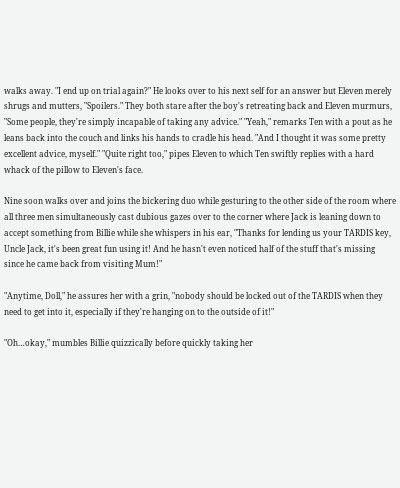walks away. "I end up on trial again?" He looks over to his next self for an answer but Eleven merely shrugs and mutters, "Spoilers." They both stare after the boy's retreating back and Eleven murmurs, "Some people, they're simply incapable of taking any advice." "Yeah," remarks Ten with a pout as he leans back into the couch and links his hands to cradle his head. "And I thought it was some pretty excellent advice, myself." "Quite right too," pipes Eleven to which Ten swiftly replies with a hard whack of the pillow to Eleven's face.

Nine soon walks over and joins the bickering duo while gesturing to the other side of the room where all three men simultaneously cast dubious gazes over to the corner where Jack is leaning down to accept something from Billie while she whispers in his ear, "Thanks for lending us your TARDIS key, Uncle Jack, it's been great fun using it! And he hasn't even noticed half of the stuff that's missing since he came back from visiting Mum!"

"Anytime, Doll," he assures her with a grin, "nobody should be locked out of the TARDIS when they need to get into it, especially if they're hanging on to the outside of it!"

"Oh…okay," mumbles Billie quizzically before quickly taking her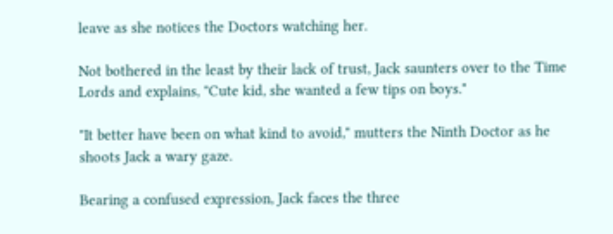leave as she notices the Doctors watching her.

Not bothered in the least by their lack of trust, Jack saunters over to the Time Lords and explains, "Cute kid, she wanted a few tips on boys."

"It better have been on what kind to avoid," mutters the Ninth Doctor as he shoots Jack a wary gaze.

Bearing a confused expression, Jack faces the three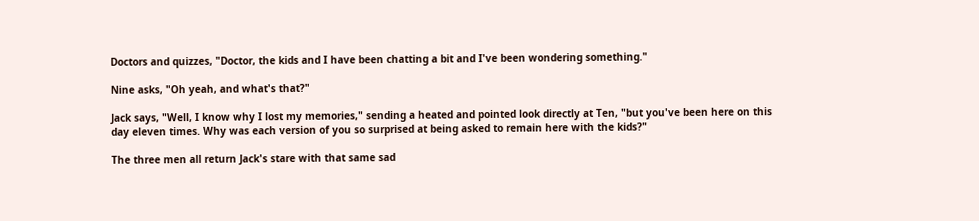Doctors and quizzes, "Doctor, the kids and I have been chatting a bit and I've been wondering something."

Nine asks, "Oh yeah, and what's that?"

Jack says, "Well, I know why I lost my memories," sending a heated and pointed look directly at Ten, "but you've been here on this day eleven times. Why was each version of you so surprised at being asked to remain here with the kids?"

The three men all return Jack's stare with that same sad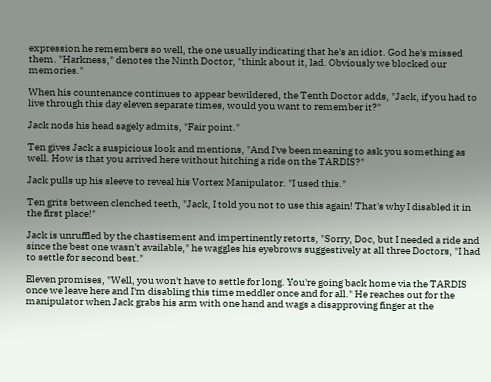expression he remembers so well, the one usually indicating that he's an idiot. God he's missed them. "Harkness," denotes the Ninth Doctor, "think about it, lad. Obviously we blocked our memories."

When his countenance continues to appear bewildered, the Tenth Doctor adds, "Jack, if you had to live through this day eleven separate times, would you want to remember it?"

Jack nods his head sagely admits, "Fair point."

Ten gives Jack a suspicious look and mentions, "And I've been meaning to ask you something as well. How is that you arrived here without hitching a ride on the TARDIS?"

Jack pulls up his sleeve to reveal his Vortex Manipulator. "I used this."

Ten grits between clenched teeth, "Jack, I told you not to use this again! That's why I disabled it in the first place!"

Jack is unruffled by the chastisement and impertinently retorts, "Sorry, Doc, but I needed a ride and since the best one wasn't available," he waggles his eyebrows suggestively at all three Doctors, "I had to settle for second best."

Eleven promises, "Well, you won't have to settle for long. You're going back home via the TARDIS once we leave here and I'm disabling this time meddler once and for all." He reaches out for the manipulator when Jack grabs his arm with one hand and wags a disapproving finger at the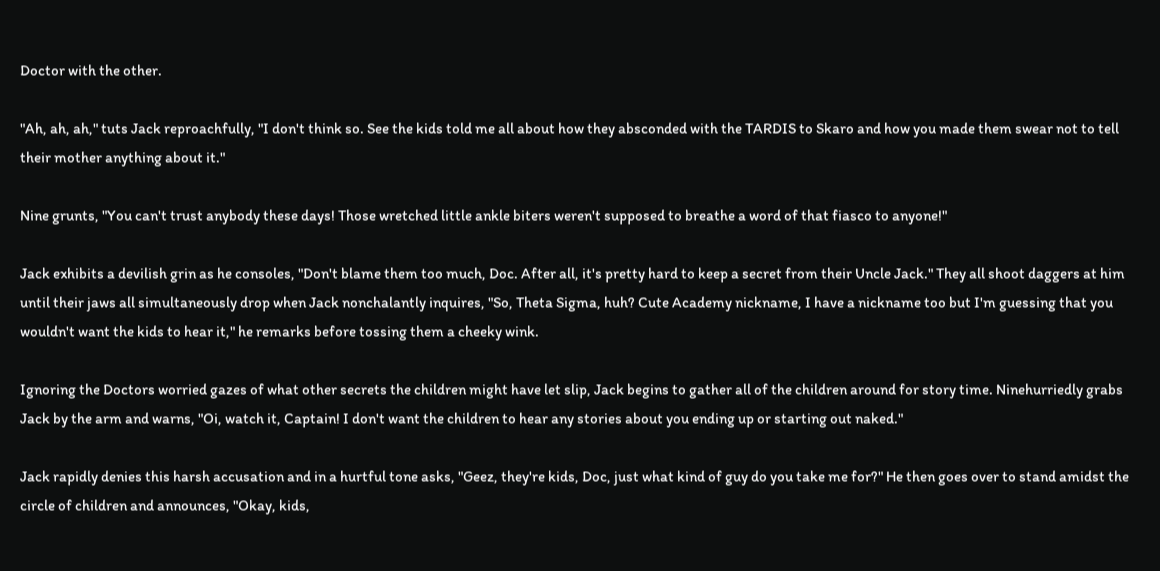Doctor with the other.

"Ah, ah, ah," tuts Jack reproachfully, "I don't think so. See the kids told me all about how they absconded with the TARDIS to Skaro and how you made them swear not to tell their mother anything about it."

Nine grunts, "You can't trust anybody these days! Those wretched little ankle biters weren't supposed to breathe a word of that fiasco to anyone!"

Jack exhibits a devilish grin as he consoles, "Don't blame them too much, Doc. After all, it's pretty hard to keep a secret from their Uncle Jack." They all shoot daggers at him until their jaws all simultaneously drop when Jack nonchalantly inquires, "So, Theta Sigma, huh? Cute Academy nickname, I have a nickname too but I'm guessing that you wouldn't want the kids to hear it," he remarks before tossing them a cheeky wink.

Ignoring the Doctors worried gazes of what other secrets the children might have let slip, Jack begins to gather all of the children around for story time. Ninehurriedly grabs Jack by the arm and warns, "Oi, watch it, Captain! I don't want the children to hear any stories about you ending up or starting out naked."

Jack rapidly denies this harsh accusation and in a hurtful tone asks, "Geez, they're kids, Doc, just what kind of guy do you take me for?" He then goes over to stand amidst the circle of children and announces, "Okay, kids,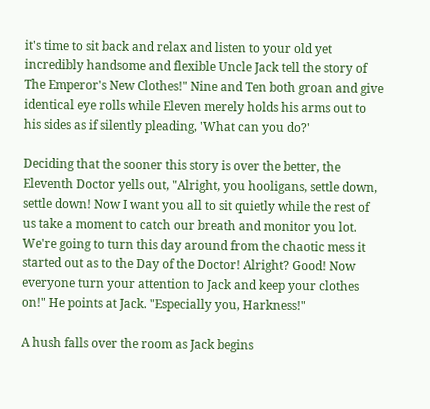it's time to sit back and relax and listen to your old yet incredibly handsome and flexible Uncle Jack tell the story of The Emperor's New Clothes!" Nine and Ten both groan and give identical eye rolls while Eleven merely holds his arms out to his sides as if silently pleading, 'What can you do?'

Deciding that the sooner this story is over the better, the Eleventh Doctor yells out, "Alright, you hooligans, settle down, settle down! Now I want you all to sit quietly while the rest of us take a moment to catch our breath and monitor you lot. We're going to turn this day around from the chaotic mess it started out as to the Day of the Doctor! Alright? Good! Now everyone turn your attention to Jack and keep your clothes on!" He points at Jack. "Especially you, Harkness!"

A hush falls over the room as Jack begins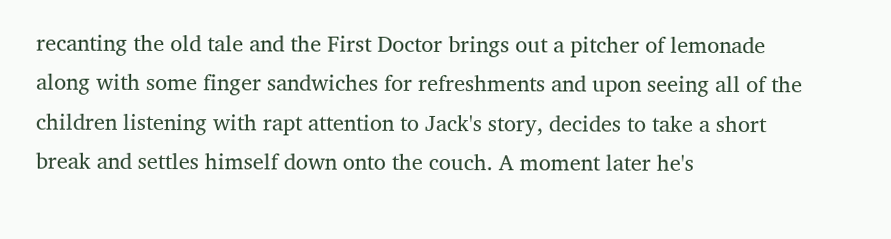recanting the old tale and the First Doctor brings out a pitcher of lemonade along with some finger sandwiches for refreshments and upon seeing all of the children listening with rapt attention to Jack's story, decides to take a short break and settles himself down onto the couch. A moment later he's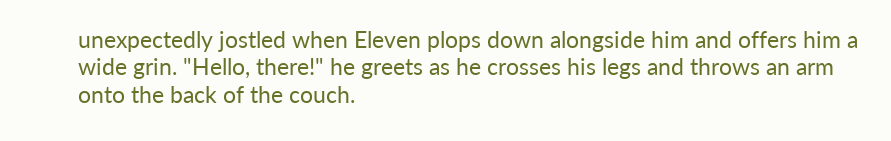unexpectedly jostled when Eleven plops down alongside him and offers him a wide grin. "Hello, there!" he greets as he crosses his legs and throws an arm onto the back of the couch.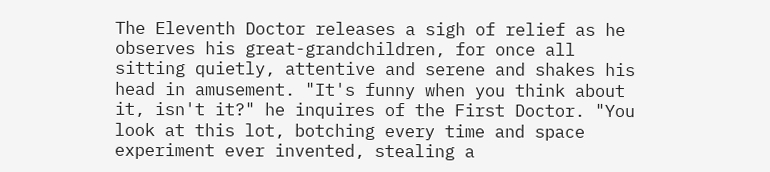The Eleventh Doctor releases a sigh of relief as he observes his great-grandchildren, for once all sitting quietly, attentive and serene and shakes his head in amusement. "It's funny when you think about it, isn't it?" he inquires of the First Doctor. "You look at this lot, botching every time and space experiment ever invented, stealing a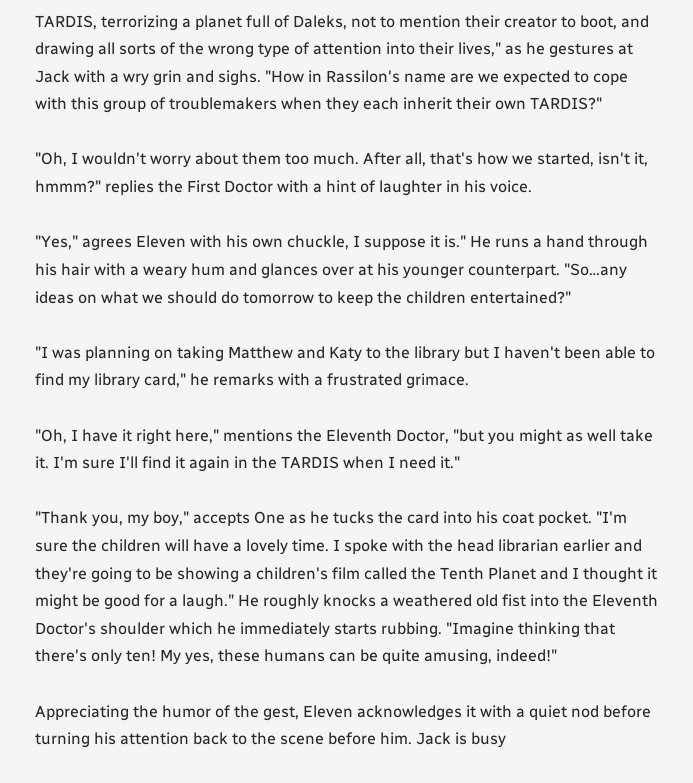TARDIS, terrorizing a planet full of Daleks, not to mention their creator to boot, and drawing all sorts of the wrong type of attention into their lives," as he gestures at Jack with a wry grin and sighs. "How in Rassilon's name are we expected to cope with this group of troublemakers when they each inherit their own TARDIS?"

"Oh, I wouldn't worry about them too much. After all, that's how we started, isn't it, hmmm?" replies the First Doctor with a hint of laughter in his voice.

"Yes," agrees Eleven with his own chuckle, I suppose it is." He runs a hand through his hair with a weary hum and glances over at his younger counterpart. "So…any ideas on what we should do tomorrow to keep the children entertained?"

"I was planning on taking Matthew and Katy to the library but I haven't been able to find my library card," he remarks with a frustrated grimace.

"Oh, I have it right here," mentions the Eleventh Doctor, "but you might as well take it. I'm sure I'll find it again in the TARDIS when I need it."

"Thank you, my boy," accepts One as he tucks the card into his coat pocket. "I'm sure the children will have a lovely time. I spoke with the head librarian earlier and they're going to be showing a children's film called the Tenth Planet and I thought it might be good for a laugh." He roughly knocks a weathered old fist into the Eleventh Doctor's shoulder which he immediately starts rubbing. "Imagine thinking that there's only ten! My yes, these humans can be quite amusing, indeed!"

Appreciating the humor of the gest, Eleven acknowledges it with a quiet nod before turning his attention back to the scene before him. Jack is busy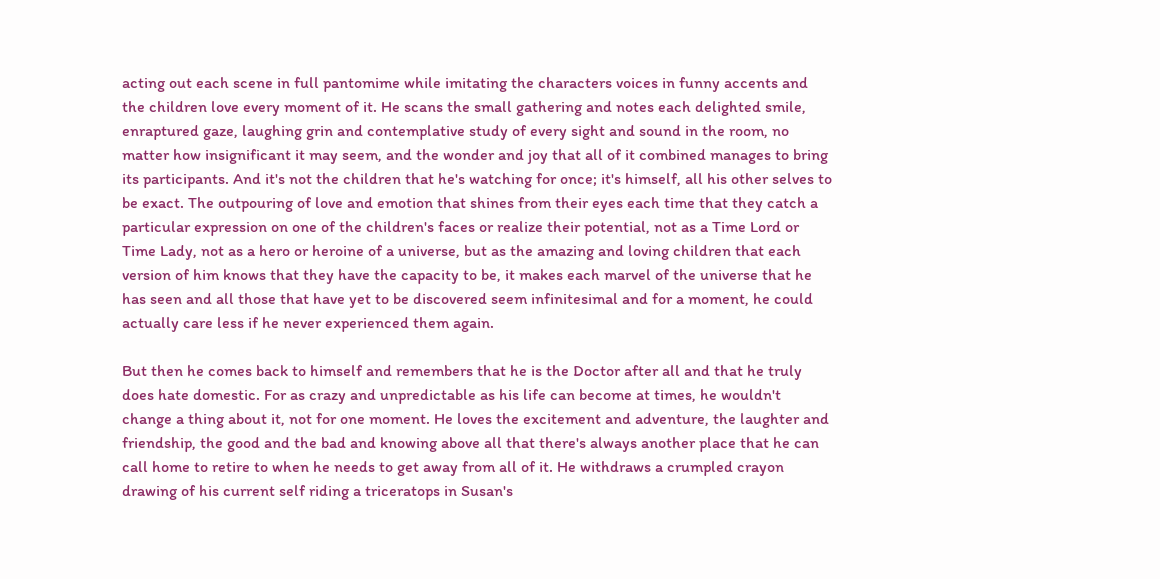acting out each scene in full pantomime while imitating the characters voices in funny accents and the children love every moment of it. He scans the small gathering and notes each delighted smile, enraptured gaze, laughing grin and contemplative study of every sight and sound in the room, no matter how insignificant it may seem, and the wonder and joy that all of it combined manages to bring its participants. And it's not the children that he's watching for once; it's himself, all his other selves to be exact. The outpouring of love and emotion that shines from their eyes each time that they catch a particular expression on one of the children's faces or realize their potential, not as a Time Lord or Time Lady, not as a hero or heroine of a universe, but as the amazing and loving children that each version of him knows that they have the capacity to be, it makes each marvel of the universe that he has seen and all those that have yet to be discovered seem infinitesimal and for a moment, he could actually care less if he never experienced them again.

But then he comes back to himself and remembers that he is the Doctor after all and that he truly does hate domestic. For as crazy and unpredictable as his life can become at times, he wouldn't change a thing about it, not for one moment. He loves the excitement and adventure, the laughter and friendship, the good and the bad and knowing above all that there's always another place that he can call home to retire to when he needs to get away from all of it. He withdraws a crumpled crayon drawing of his current self riding a triceratops in Susan's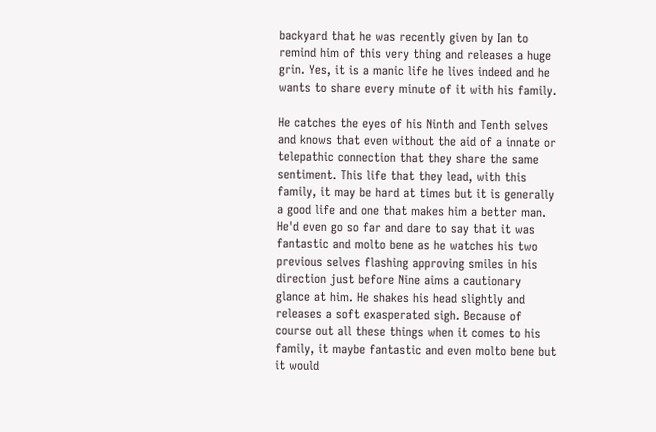backyard that he was recently given by Ian to remind him of this very thing and releases a huge grin. Yes, it is a manic life he lives indeed and he wants to share every minute of it with his family.

He catches the eyes of his Ninth and Tenth selves and knows that even without the aid of a innate or telepathic connection that they share the same sentiment. This life that they lead, with this family, it may be hard at times but it is generally a good life and one that makes him a better man. He'd even go so far and dare to say that it was fantastic and molto bene as he watches his two previous selves flashing approving smiles in his direction just before Nine aims a cautionary glance at him. He shakes his head slightly and releases a soft exasperated sigh. Because of course out all these things when it comes to his family, it maybe fantastic and even molto bene but it would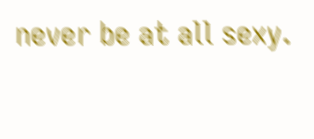never be at all sexy.